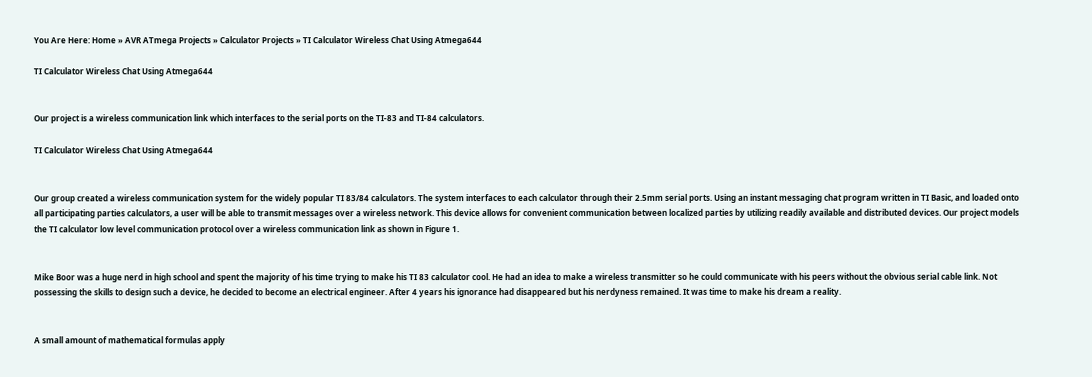You Are Here: Home » AVR ATmega Projects » Calculator Projects » TI Calculator Wireless Chat Using Atmega644

TI Calculator Wireless Chat Using Atmega644


Our project is a wireless communication link which interfaces to the serial ports on the TI-83 and TI-84 calculators.

TI Calculator Wireless Chat Using Atmega644


Our group created a wireless communication system for the widely popular TI 83/84 calculators. The system interfaces to each calculator through their 2.5mm serial ports. Using an instant messaging chat program written in TI Basic, and loaded onto all participating parties calculators, a user will be able to transmit messages over a wireless network. This device allows for convenient communication between localized parties by utilizing readily available and distributed devices. Our project models the TI calculator low level communication protocol over a wireless communication link as shown in Figure 1.


Mike Boor was a huge nerd in high school and spent the majority of his time trying to make his TI 83 calculator cool. He had an idea to make a wireless transmitter so he could communicate with his peers without the obvious serial cable link. Not possessing the skills to design such a device, he decided to become an electrical engineer. After 4 years his ignorance had disappeared but his nerdyness remained. It was time to make his dream a reality.


A small amount of mathematical formulas apply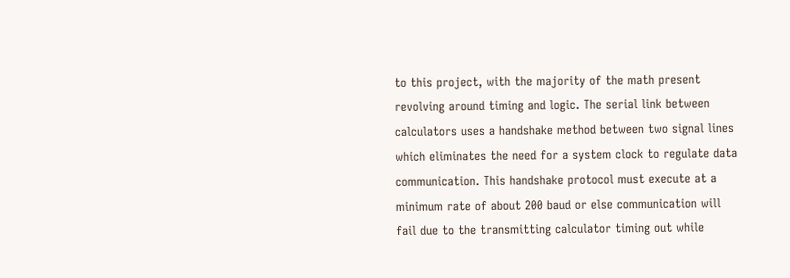to this project, with the majority of the math present revolving around timing and logic. The serial link between calculators uses a handshake method between two signal lines which eliminates the need for a system clock to regulate data communication. This handshake protocol must execute at a minimum rate of about 200 baud or else communication will fail due to the transmitting calculator timing out while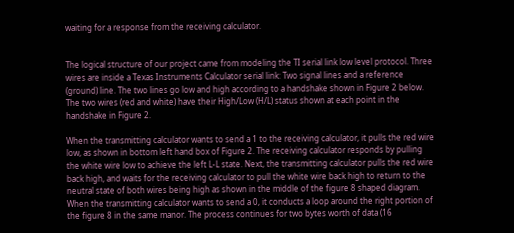waiting for a response from the receiving calculator.


The logical structure of our project came from modeling the TI serial link low level protocol. Three wires are inside a Texas Instruments Calculator serial link: Two signal lines and a reference (ground) line. The two lines go low and high according to a handshake shown in Figure 2 below. The two wires (red and white) have their High/Low (H/L) status shown at each point in the handshake in Figure 2.

When the transmitting calculator wants to send a 1 to the receiving calculator, it pulls the red wire low, as shown in bottom left hand box of Figure 2. The receiving calculator responds by pulling the white wire low to achieve the left L-L state. Next, the transmitting calculator pulls the red wire back high, and waits for the receiving calculator to pull the white wire back high to return to the neutral state of both wires being high as shown in the middle of the figure 8 shaped diagram. When the transmitting calculator wants to send a 0, it conducts a loop around the right portion of the figure 8 in the same manor. The process continues for two bytes worth of data (16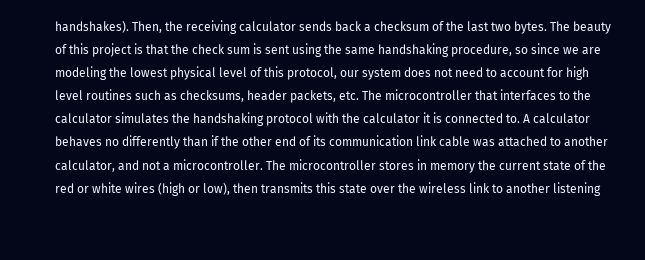handshakes). Then, the receiving calculator sends back a checksum of the last two bytes. The beauty of this project is that the check sum is sent using the same handshaking procedure, so since we are modeling the lowest physical level of this protocol, our system does not need to account for high level routines such as checksums, header packets, etc. The microcontroller that interfaces to the calculator simulates the handshaking protocol with the calculator it is connected to. A calculator behaves no differently than if the other end of its communication link cable was attached to another calculator, and not a microcontroller. The microcontroller stores in memory the current state of the red or white wires (high or low), then transmits this state over the wireless link to another listening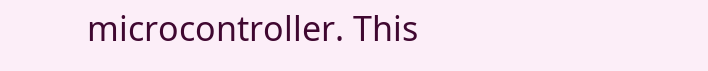microcontroller. This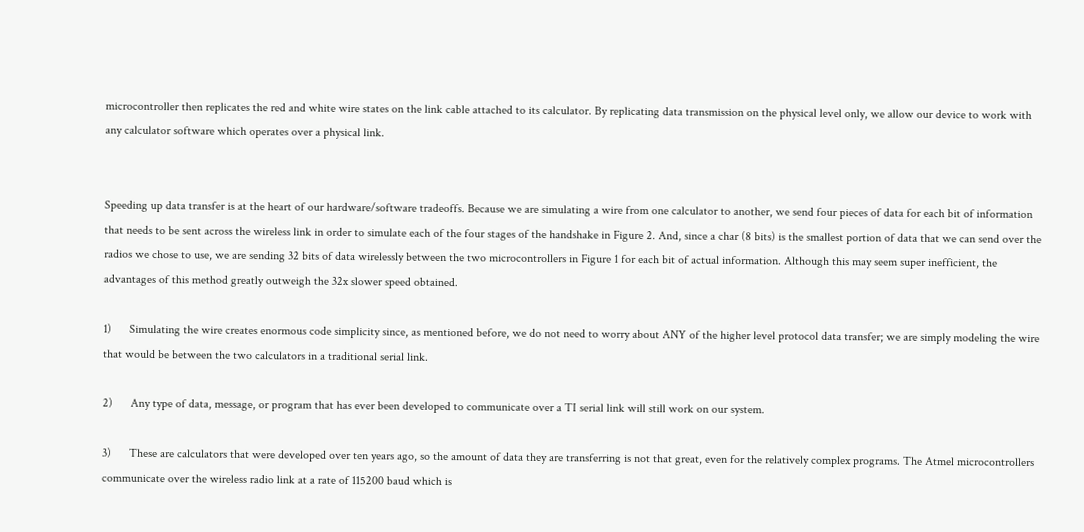microcontroller then replicates the red and white wire states on the link cable attached to its calculator. By replicating data transmission on the physical level only, we allow our device to work with any calculator software which operates over a physical link.


Speeding up data transfer is at the heart of our hardware/software tradeoffs. Because we are simulating a wire from one calculator to another, we send four pieces of data for each bit of information that needs to be sent across the wireless link in order to simulate each of the four stages of the handshake in Figure 2. And, since a char (8 bits) is the smallest portion of data that we can send over the radios we chose to use, we are sending 32 bits of data wirelessly between the two microcontrollers in Figure 1 for each bit of actual information. Although this may seem super inefficient, the advantages of this method greatly outweigh the 32x slower speed obtained.

1)      Simulating the wire creates enormous code simplicity since, as mentioned before, we do not need to worry about ANY of the higher level protocol data transfer; we are simply modeling the wire that would be between the two calculators in a traditional serial link.

2)      Any type of data, message, or program that has ever been developed to communicate over a TI serial link will still work on our system.

3)      These are calculators that were developed over ten years ago, so the amount of data they are transferring is not that great, even for the relatively complex programs. The Atmel microcontrollers communicate over the wireless radio link at a rate of 115200 baud which is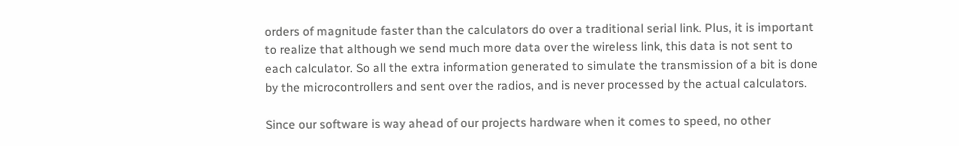orders of magnitude faster than the calculators do over a traditional serial link. Plus, it is important to realize that although we send much more data over the wireless link, this data is not sent to each calculator. So all the extra information generated to simulate the transmission of a bit is done by the microcontrollers and sent over the radios, and is never processed by the actual calculators.

Since our software is way ahead of our projects hardware when it comes to speed, no other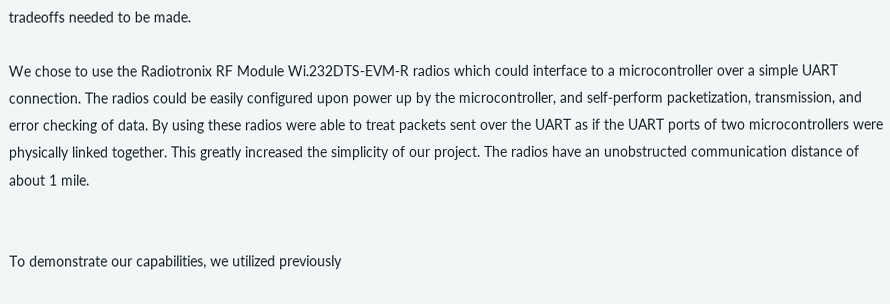tradeoffs needed to be made.

We chose to use the Radiotronix RF Module Wi.232DTS-EVM-R radios which could interface to a microcontroller over a simple UART connection. The radios could be easily configured upon power up by the microcontroller, and self-perform packetization, transmission, and error checking of data. By using these radios were able to treat packets sent over the UART as if the UART ports of two microcontrollers were physically linked together. This greatly increased the simplicity of our project. The radios have an unobstructed communication distance of about 1 mile.


To demonstrate our capabilities, we utilized previously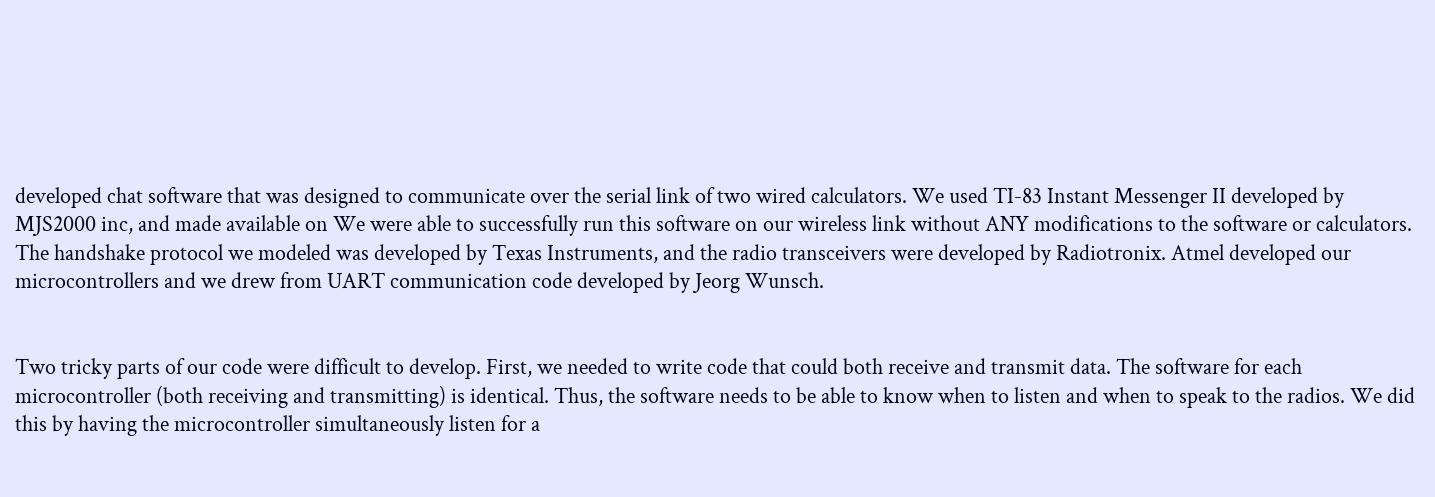developed chat software that was designed to communicate over the serial link of two wired calculators. We used TI-83 Instant Messenger II developed by MJS2000 inc, and made available on We were able to successfully run this software on our wireless link without ANY modifications to the software or calculators. The handshake protocol we modeled was developed by Texas Instruments, and the radio transceivers were developed by Radiotronix. Atmel developed our microcontrollers and we drew from UART communication code developed by Jeorg Wunsch.


Two tricky parts of our code were difficult to develop. First, we needed to write code that could both receive and transmit data. The software for each microcontroller (both receiving and transmitting) is identical. Thus, the software needs to be able to know when to listen and when to speak to the radios. We did this by having the microcontroller simultaneously listen for a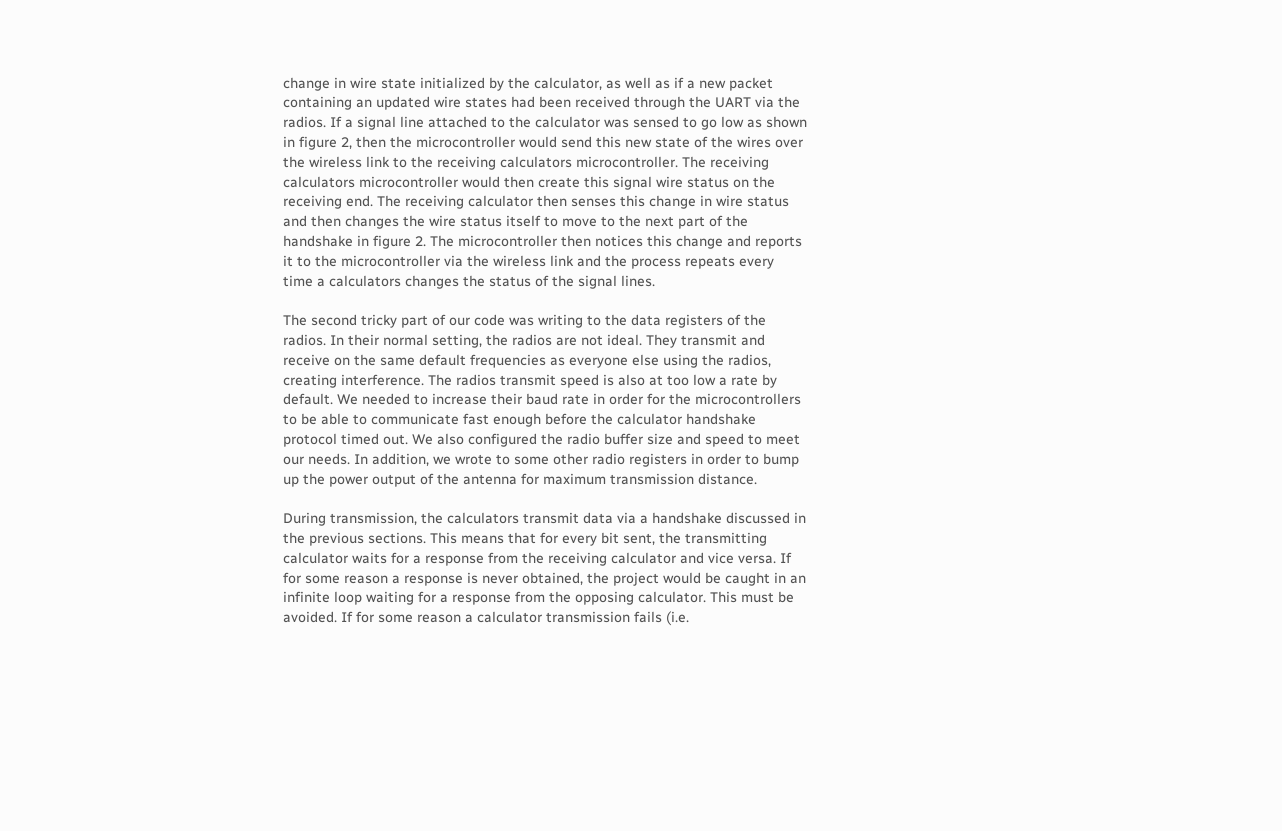change in wire state initialized by the calculator, as well as if a new packet containing an updated wire states had been received through the UART via the radios. If a signal line attached to the calculator was sensed to go low as shown in figure 2, then the microcontroller would send this new state of the wires over the wireless link to the receiving calculators microcontroller. The receiving calculators microcontroller would then create this signal wire status on the receiving end. The receiving calculator then senses this change in wire status and then changes the wire status itself to move to the next part of the handshake in figure 2. The microcontroller then notices this change and reports it to the microcontroller via the wireless link and the process repeats every time a calculators changes the status of the signal lines.

The second tricky part of our code was writing to the data registers of the radios. In their normal setting, the radios are not ideal. They transmit and receive on the same default frequencies as everyone else using the radios, creating interference. The radios transmit speed is also at too low a rate by default. We needed to increase their baud rate in order for the microcontrollers to be able to communicate fast enough before the calculator handshake protocol timed out. We also configured the radio buffer size and speed to meet our needs. In addition, we wrote to some other radio registers in order to bump up the power output of the antenna for maximum transmission distance.

During transmission, the calculators transmit data via a handshake discussed in the previous sections. This means that for every bit sent, the transmitting calculator waits for a response from the receiving calculator and vice versa. If for some reason a response is never obtained, the project would be caught in an infinite loop waiting for a response from the opposing calculator. This must be avoided. If for some reason a calculator transmission fails (i.e.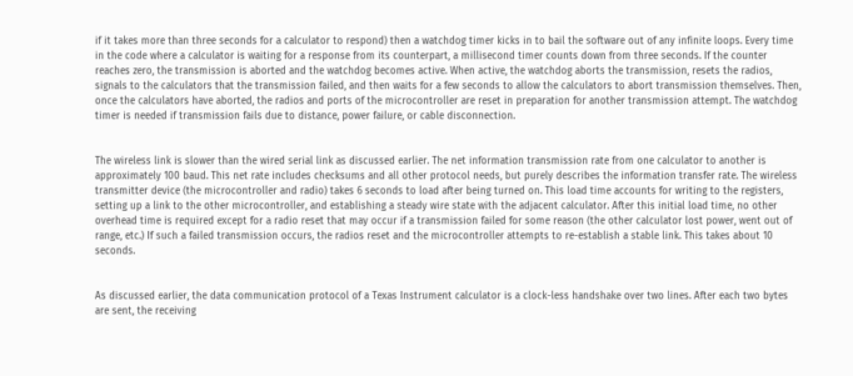if it takes more than three seconds for a calculator to respond) then a watchdog timer kicks in to bail the software out of any infinite loops. Every time in the code where a calculator is waiting for a response from its counterpart, a millisecond timer counts down from three seconds. If the counter reaches zero, the transmission is aborted and the watchdog becomes active. When active, the watchdog aborts the transmission, resets the radios, signals to the calculators that the transmission failed, and then waits for a few seconds to allow the calculators to abort transmission themselves. Then, once the calculators have aborted, the radios and ports of the microcontroller are reset in preparation for another transmission attempt. The watchdog timer is needed if transmission fails due to distance, power failure, or cable disconnection.


The wireless link is slower than the wired serial link as discussed earlier. The net information transmission rate from one calculator to another is approximately 100 baud. This net rate includes checksums and all other protocol needs, but purely describes the information transfer rate. The wireless transmitter device (the microcontroller and radio) takes 6 seconds to load after being turned on. This load time accounts for writing to the registers, setting up a link to the other microcontroller, and establishing a steady wire state with the adjacent calculator. After this initial load time, no other overhead time is required except for a radio reset that may occur if a transmission failed for some reason (the other calculator lost power, went out of range, etc.) If such a failed transmission occurs, the radios reset and the microcontroller attempts to re-establish a stable link. This takes about 10 seconds.


As discussed earlier, the data communication protocol of a Texas Instrument calculator is a clock-less handshake over two lines. After each two bytes are sent, the receiving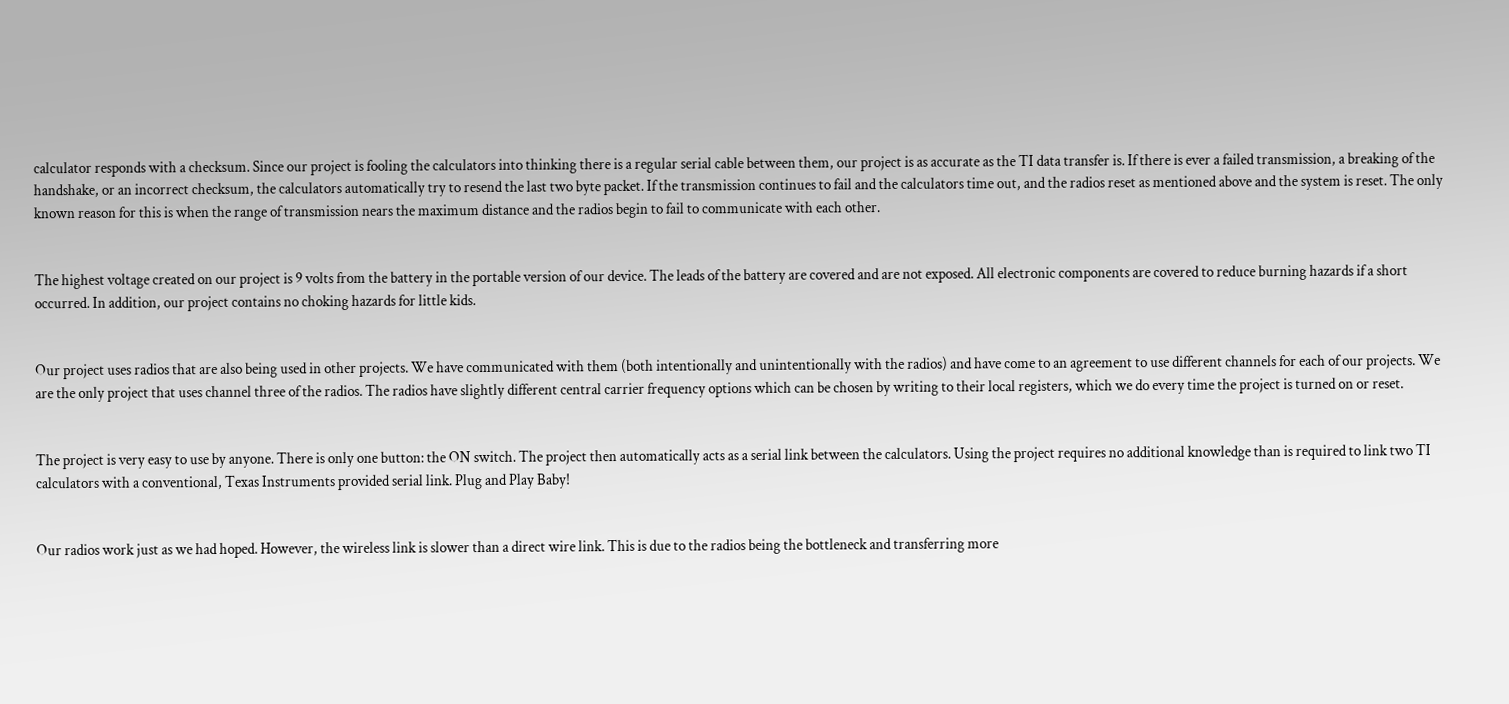calculator responds with a checksum. Since our project is fooling the calculators into thinking there is a regular serial cable between them, our project is as accurate as the TI data transfer is. If there is ever a failed transmission, a breaking of the handshake, or an incorrect checksum, the calculators automatically try to resend the last two byte packet. If the transmission continues to fail and the calculators time out, and the radios reset as mentioned above and the system is reset. The only known reason for this is when the range of transmission nears the maximum distance and the radios begin to fail to communicate with each other.


The highest voltage created on our project is 9 volts from the battery in the portable version of our device. The leads of the battery are covered and are not exposed. All electronic components are covered to reduce burning hazards if a short occurred. In addition, our project contains no choking hazards for little kids.


Our project uses radios that are also being used in other projects. We have communicated with them (both intentionally and unintentionally with the radios) and have come to an agreement to use different channels for each of our projects. We are the only project that uses channel three of the radios. The radios have slightly different central carrier frequency options which can be chosen by writing to their local registers, which we do every time the project is turned on or reset.


The project is very easy to use by anyone. There is only one button: the ON switch. The project then automatically acts as a serial link between the calculators. Using the project requires no additional knowledge than is required to link two TI calculators with a conventional, Texas Instruments provided serial link. Plug and Play Baby!


Our radios work just as we had hoped. However, the wireless link is slower than a direct wire link. This is due to the radios being the bottleneck and transferring more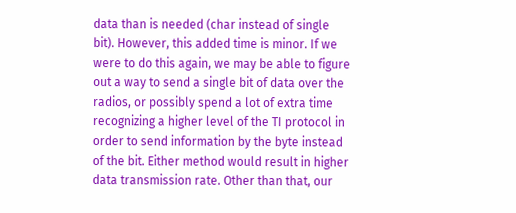data than is needed (char instead of single bit). However, this added time is minor. If we were to do this again, we may be able to figure out a way to send a single bit of data over the radios, or possibly spend a lot of extra time recognizing a higher level of the TI protocol in order to send information by the byte instead of the bit. Either method would result in higher data transmission rate. Other than that, our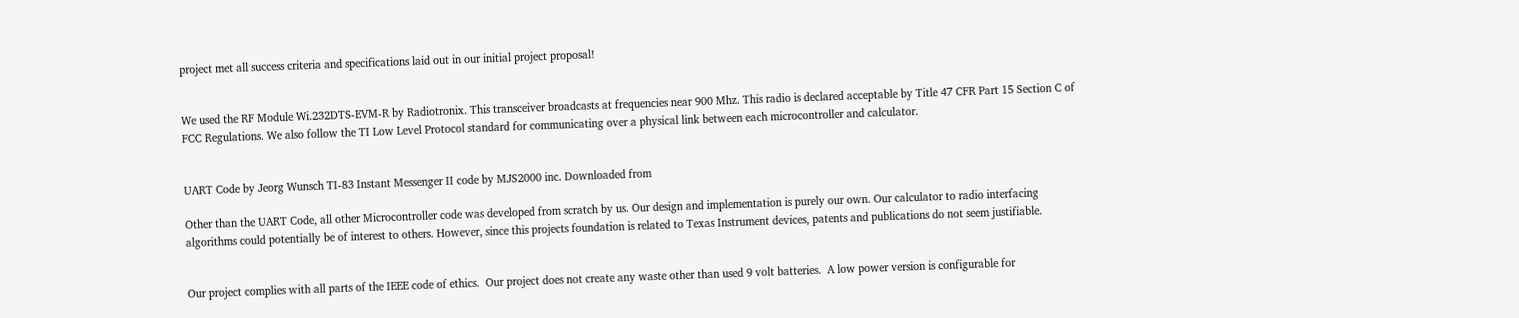project met all success criteria and specifications laid out in our initial project proposal!


We used the RF Module Wi.232DTS-EVM-R by Radiotronix. This transceiver broadcasts at frequencies near 900 Mhz. This radio is declared acceptable by Title 47 CFR Part 15 Section C of FCC Regulations. We also follow the TI Low Level Protocol standard for communicating over a physical link between each microcontroller and calculator.


UART Code by Jeorg Wunsch TI-83 Instant Messenger II code by MJS2000 inc. Downloaded from

Other than the UART Code, all other Microcontroller code was developed from scratch by us. Our design and implementation is purely our own. Our calculator to radio interfacing algorithms could potentially be of interest to others. However, since this projects foundation is related to Texas Instrument devices, patents and publications do not seem justifiable.


Our project complies with all parts of the IEEE code of ethics.  Our project does not create any waste other than used 9 volt batteries.  A low power version is configurable for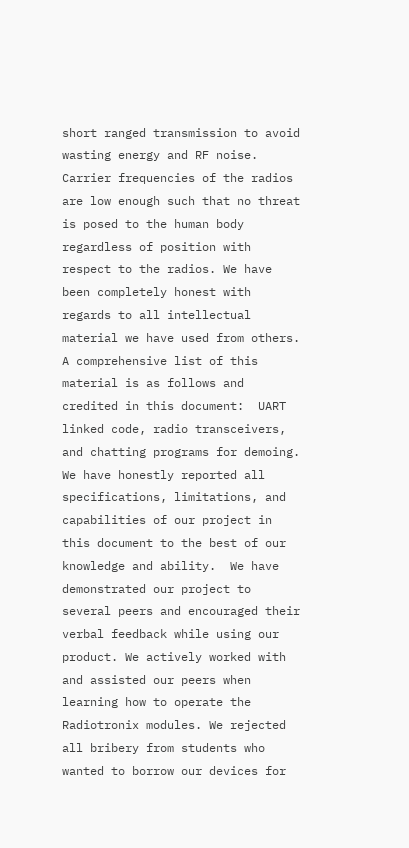short ranged transmission to avoid wasting energy and RF noise.  Carrier frequencies of the radios are low enough such that no threat is posed to the human body regardless of position with respect to the radios. We have been completely honest with regards to all intellectual material we have used from others.  A comprehensive list of this material is as follows and credited in this document:  UART linked code, radio transceivers, and chatting programs for demoing.  We have honestly reported all specifications, limitations, and capabilities of our project in this document to the best of our knowledge and ability.  We have demonstrated our project to several peers and encouraged their verbal feedback while using our product. We actively worked with and assisted our peers when learning how to operate the Radiotronix modules. We rejected all bribery from students who wanted to borrow our devices for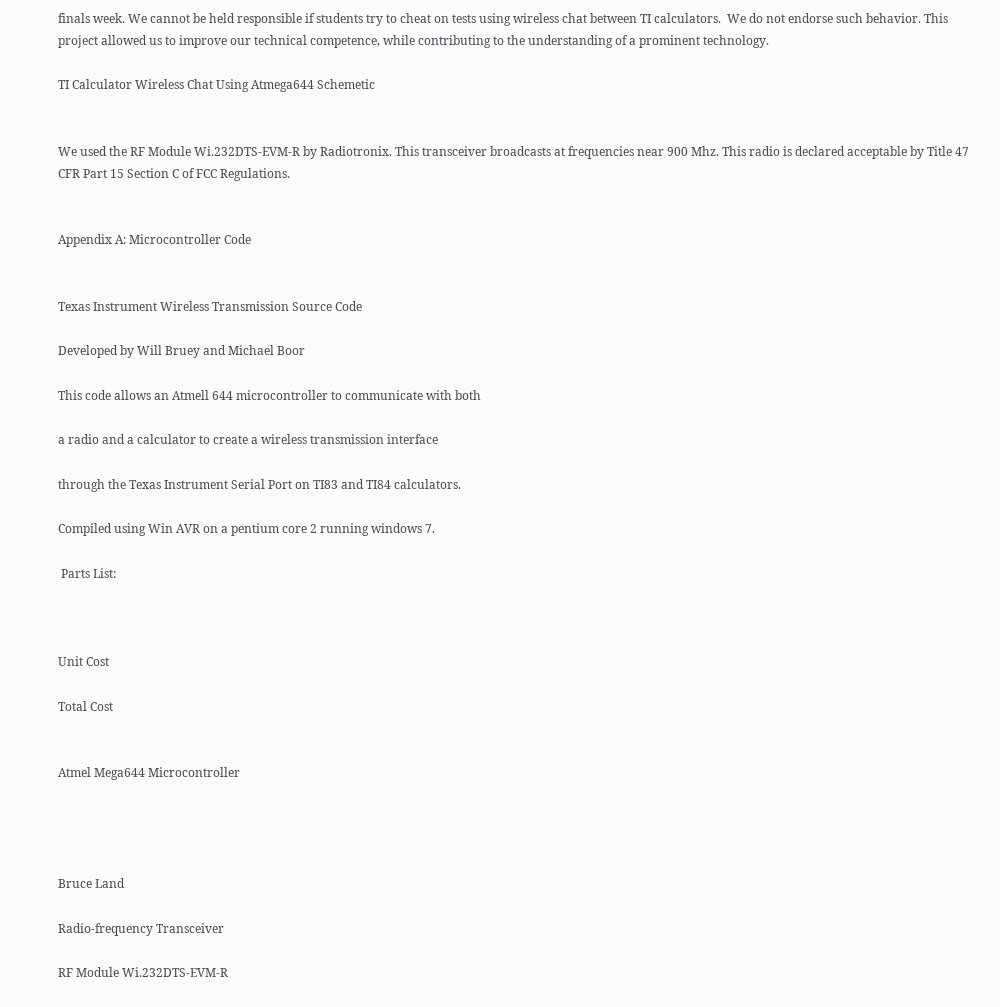finals week. We cannot be held responsible if students try to cheat on tests using wireless chat between TI calculators.  We do not endorse such behavior. This project allowed us to improve our technical competence, while contributing to the understanding of a prominent technology.

TI Calculator Wireless Chat Using Atmega644 Schemetic


We used the RF Module Wi.232DTS-EVM-R by Radiotronix. This transceiver broadcasts at frequencies near 900 Mhz. This radio is declared acceptable by Title 47 CFR Part 15 Section C of FCC Regulations.


Appendix A: Microcontroller Code


Texas Instrument Wireless Transmission Source Code

Developed by Will Bruey and Michael Boor

This code allows an Atmell 644 microcontroller to communicate with both

a radio and a calculator to create a wireless transmission interface

through the Texas Instrument Serial Port on TI83 and TI84 calculators.

Compiled using Win AVR on a pentium core 2 running windows 7.

 Parts List:



Unit Cost

Total Cost


Atmel Mega644 Microcontroller




Bruce Land

Radio-frequency Transceiver

RF Module Wi.232DTS-EVM-R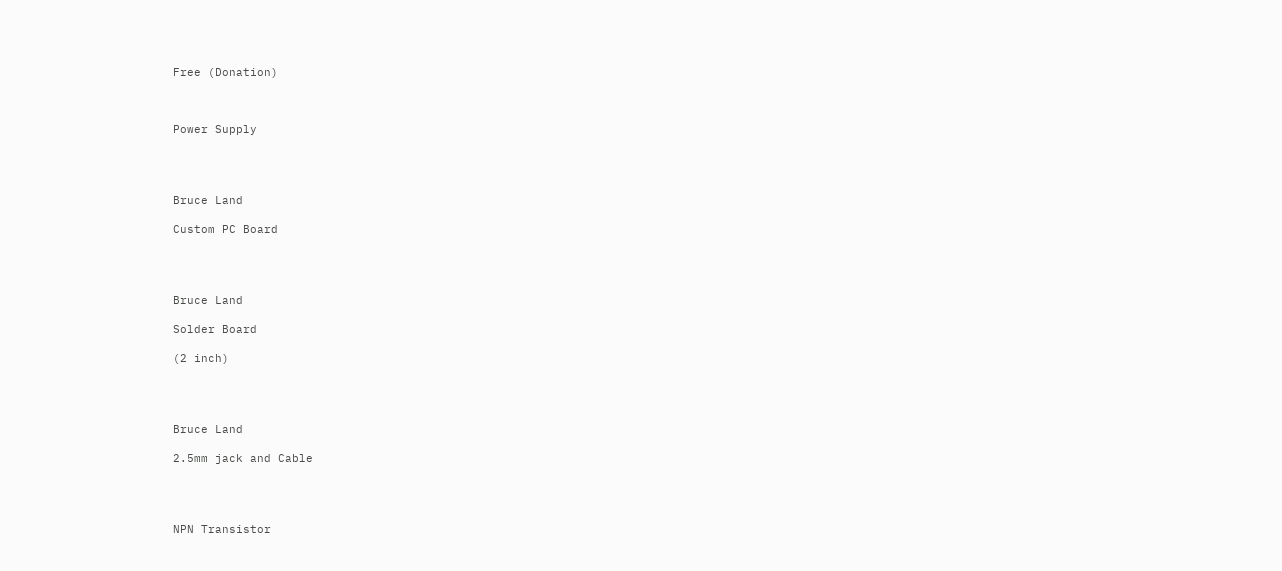Free (Donation)



Power Supply




Bruce Land

Custom PC Board




Bruce Land

Solder Board

(2 inch)




Bruce Land

2.5mm jack and Cable




NPN Transistor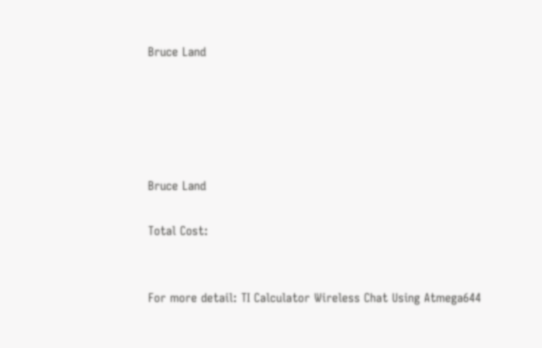Bruce Land





Bruce Land

Total Cost:


For more detail: TI Calculator Wireless Chat Using Atmega644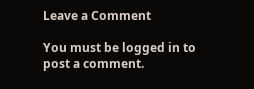Leave a Comment

You must be logged in to post a comment.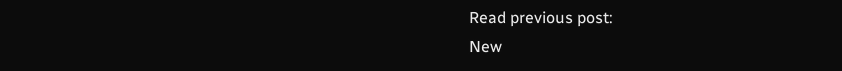Read previous post:
New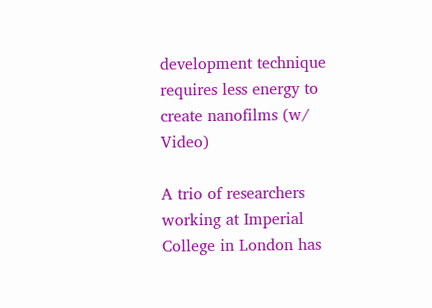development technique requires less energy to create nanofilms (w/ Video)

A trio of researchers working at Imperial College in London has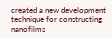created a new development technique for constructing nanofilms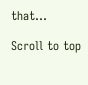that...

Scroll to top